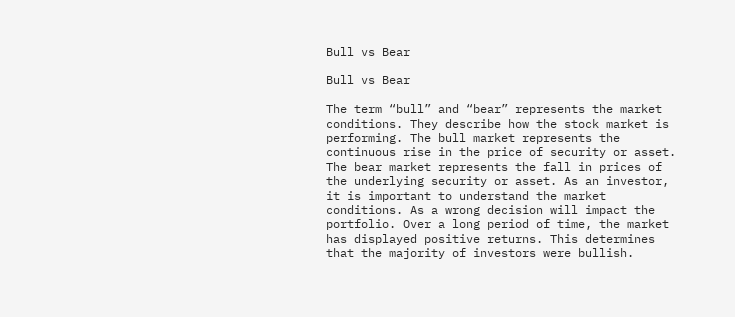Bull vs Bear

Bull vs Bear

The term “bull” and “bear” represents the market conditions. They describe how the stock market is performing. The bull market represents the continuous rise in the price of security or asset. The bear market represents the fall in prices of the underlying security or asset. As an investor, it is important to understand the market conditions. As a wrong decision will impact the portfolio. Over a long period of time, the market has displayed positive returns. This determines that the majority of investors were bullish.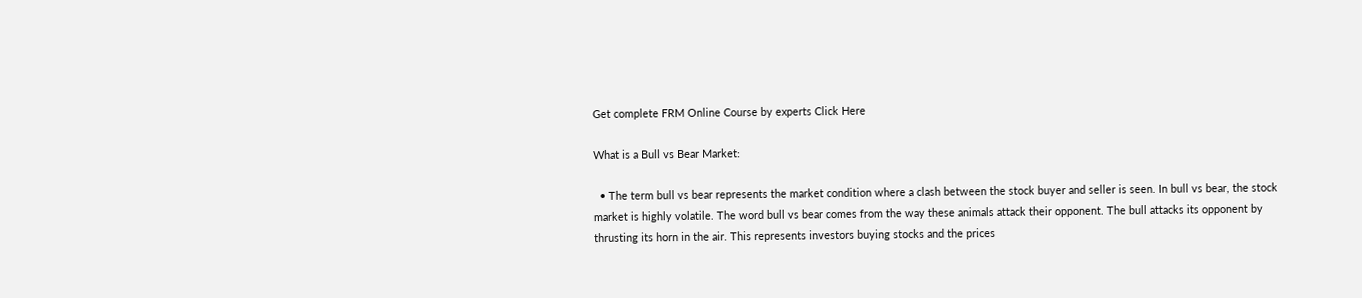Get complete FRM Online Course by experts Click Here

What is a Bull vs Bear Market:

  • The term bull vs bear represents the market condition where a clash between the stock buyer and seller is seen. In bull vs bear, the stock market is highly volatile. The word bull vs bear comes from the way these animals attack their opponent. The bull attacks its opponent by thrusting its horn in the air. This represents investors buying stocks and the prices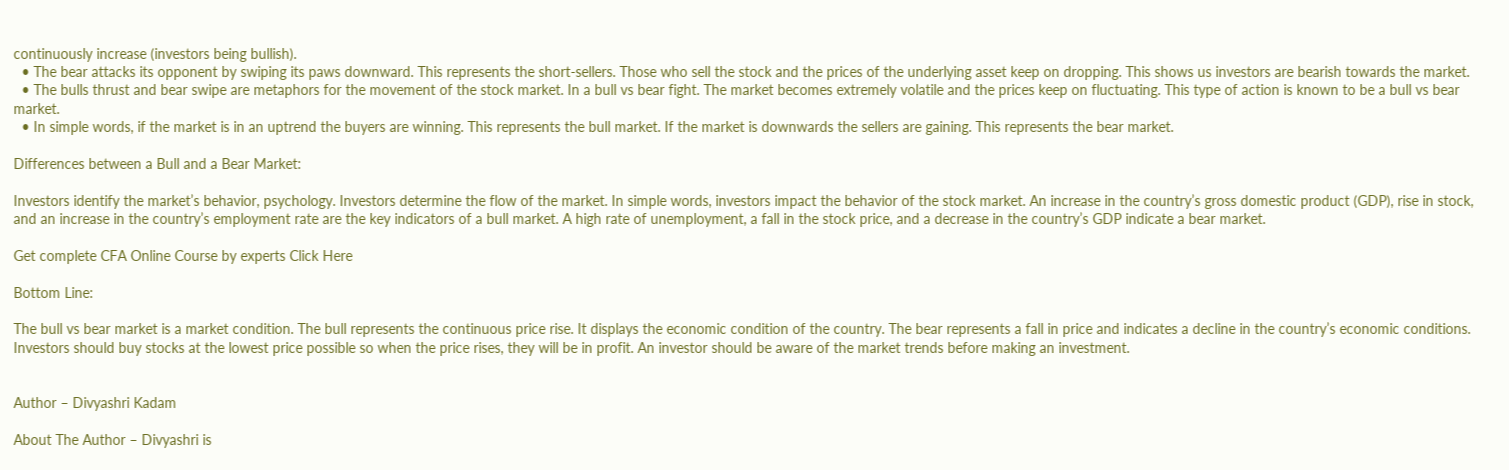continuously increase (investors being bullish).
  • The bear attacks its opponent by swiping its paws downward. This represents the short-sellers. Those who sell the stock and the prices of the underlying asset keep on dropping. This shows us investors are bearish towards the market.
  • The bulls thrust and bear swipe are metaphors for the movement of the stock market. In a bull vs bear fight. The market becomes extremely volatile and the prices keep on fluctuating. This type of action is known to be a bull vs bear market.
  • In simple words, if the market is in an uptrend the buyers are winning. This represents the bull market. If the market is downwards the sellers are gaining. This represents the bear market.

Differences between a Bull and a Bear Market:

Investors identify the market’s behavior, psychology. Investors determine the flow of the market. In simple words, investors impact the behavior of the stock market. An increase in the country’s gross domestic product (GDP), rise in stock, and an increase in the country’s employment rate are the key indicators of a bull market. A high rate of unemployment, a fall in the stock price, and a decrease in the country’s GDP indicate a bear market.

Get complete CFA Online Course by experts Click Here

Bottom Line:

The bull vs bear market is a market condition. The bull represents the continuous price rise. It displays the economic condition of the country. The bear represents a fall in price and indicates a decline in the country’s economic conditions. Investors should buy stocks at the lowest price possible so when the price rises, they will be in profit. An investor should be aware of the market trends before making an investment.


Author – Divyashri Kadam

About The Author – Divyashri is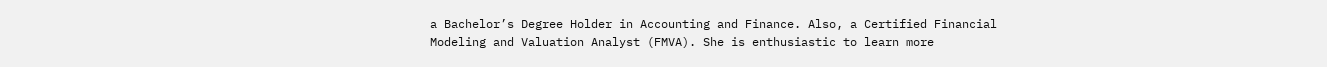a Bachelor’s Degree Holder in Accounting and Finance. Also, a Certified Financial Modeling and Valuation Analyst (FMVA). She is enthusiastic to learn more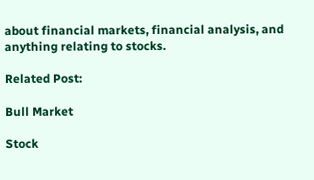about financial markets, financial analysis, and anything relating to stocks.

Related Post:

Bull Market

Stock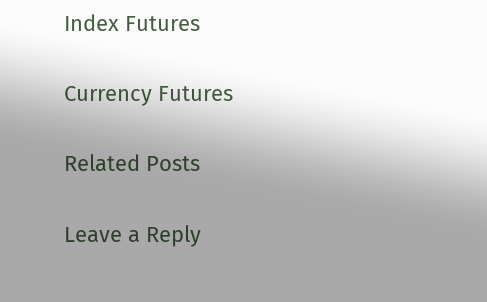Index Futures

Currency Futures

Related Posts

Leave a Reply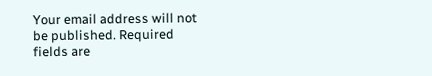Your email address will not be published. Required fields are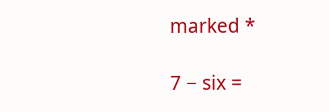marked *

7 − six =